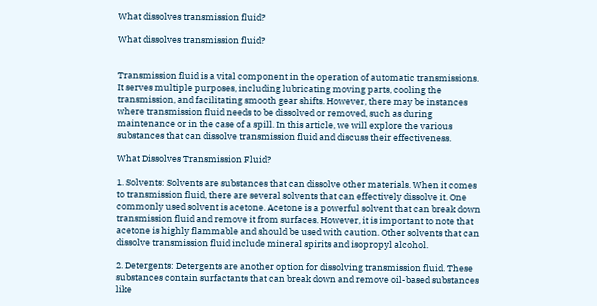What dissolves transmission fluid?

What dissolves transmission fluid?


Transmission fluid is a vital component in the operation of automatic transmissions. It serves multiple purposes, including lubricating moving parts, cooling the transmission, and facilitating smooth gear shifts. However, there may be instances where transmission fluid needs to be dissolved or removed, such as during maintenance or in the case of a spill. In this article, we will explore the various substances that can dissolve transmission fluid and discuss their effectiveness.

What Dissolves Transmission Fluid?

1. Solvents: Solvents are substances that can dissolve other materials. When it comes to transmission fluid, there are several solvents that can effectively dissolve it. One commonly used solvent is acetone. Acetone is a powerful solvent that can break down transmission fluid and remove it from surfaces. However, it is important to note that acetone is highly flammable and should be used with caution. Other solvents that can dissolve transmission fluid include mineral spirits and isopropyl alcohol.

2. Detergents: Detergents are another option for dissolving transmission fluid. These substances contain surfactants that can break down and remove oil-based substances like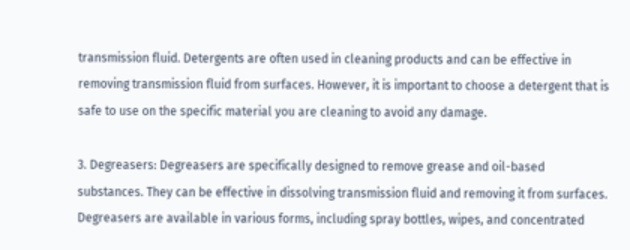transmission fluid. Detergents are often used in cleaning products and can be effective in removing transmission fluid from surfaces. However, it is important to choose a detergent that is safe to use on the specific material you are cleaning to avoid any damage.

3. Degreasers: Degreasers are specifically designed to remove grease and oil-based substances. They can be effective in dissolving transmission fluid and removing it from surfaces. Degreasers are available in various forms, including spray bottles, wipes, and concentrated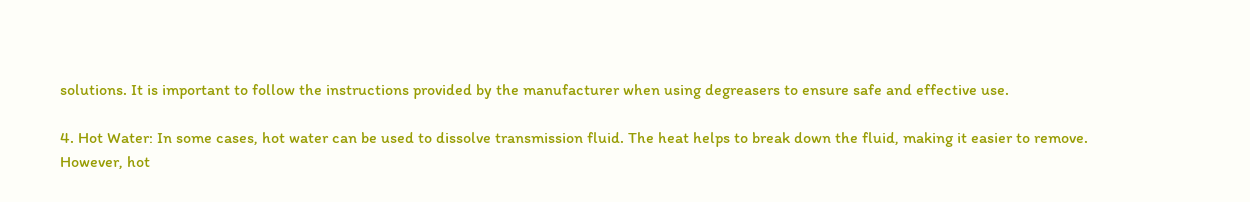solutions. It is important to follow the instructions provided by the manufacturer when using degreasers to ensure safe and effective use.

4. Hot Water: In some cases, hot water can be used to dissolve transmission fluid. The heat helps to break down the fluid, making it easier to remove. However, hot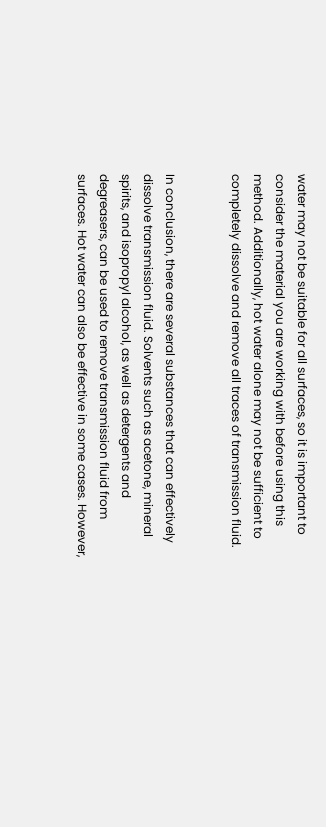water may not be suitable for all surfaces, so it is important to consider the material you are working with before using this method. Additionally, hot water alone may not be sufficient to completely dissolve and remove all traces of transmission fluid.


In conclusion, there are several substances that can effectively dissolve transmission fluid. Solvents such as acetone, mineral spirits, and isopropyl alcohol, as well as detergents and degreasers, can be used to remove transmission fluid from surfaces. Hot water can also be effective in some cases. However,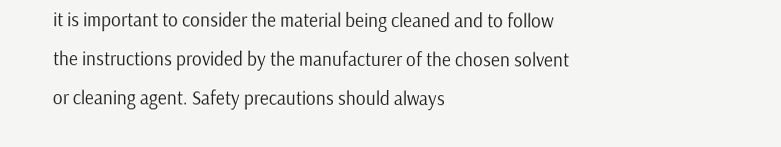it is important to consider the material being cleaned and to follow the instructions provided by the manufacturer of the chosen solvent or cleaning agent. Safety precautions should always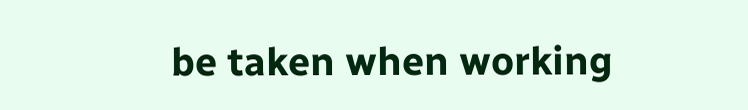be taken when working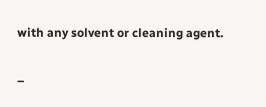with any solvent or cleaning agent.


–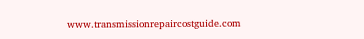www.transmissionrepaircostguide.com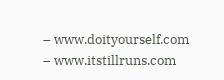– www.doityourself.com
– www.itstillruns.com